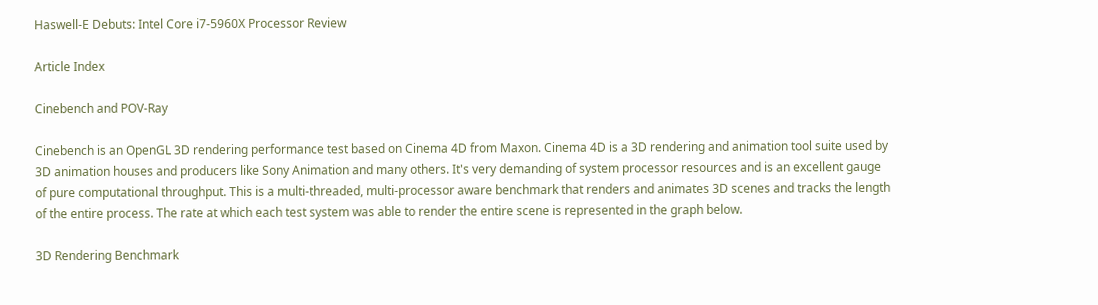Haswell-E Debuts: Intel Core i7-5960X Processor Review

Article Index

Cinebench and POV-Ray

Cinebench is an OpenGL 3D rendering performance test based on Cinema 4D from Maxon. Cinema 4D is a 3D rendering and animation tool suite used by 3D animation houses and producers like Sony Animation and many others. It's very demanding of system processor resources and is an excellent gauge of pure computational throughput. This is a multi-threaded, multi-processor aware benchmark that renders and animates 3D scenes and tracks the length of the entire process. The rate at which each test system was able to render the entire scene is represented in the graph below.

3D Rendering Benchmark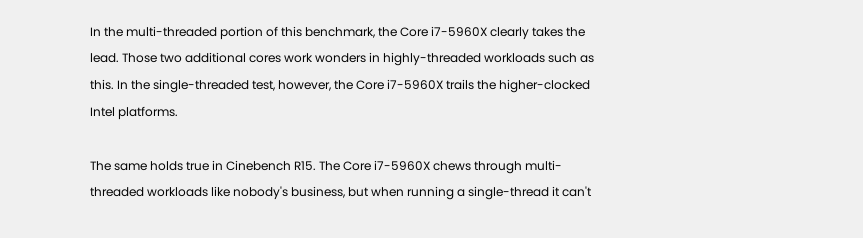In the multi-threaded portion of this benchmark, the Core i7-5960X clearly takes the lead. Those two additional cores work wonders in highly-threaded workloads such as this. In the single-threaded test, however, the Core i7-5960X trails the higher-clocked Intel platforms.

The same holds true in Cinebench R15. The Core i7-5960X chews through multi-threaded workloads like nobody's business, but when running a single-thread it can't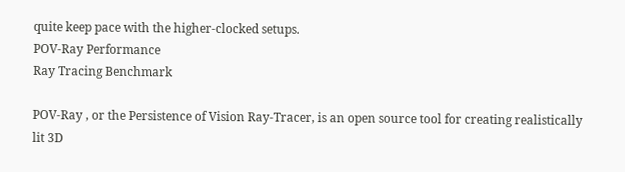quite keep pace with the higher-clocked setups.
POV-Ray Performance
Ray Tracing Benchmark

POV-Ray , or the Persistence of Vision Ray-Tracer, is an open source tool for creating realistically lit 3D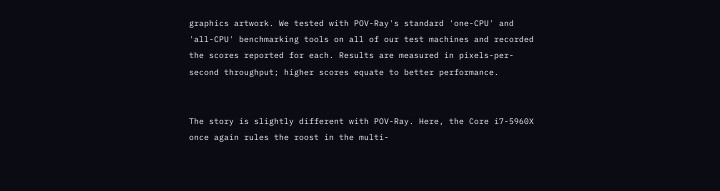graphics artwork. We tested with POV-Ray's standard 'one-CPU' and 'all-CPU' benchmarking tools on all of our test machines and recorded the scores reported for each. Results are measured in pixels-per-second throughput; higher scores equate to better performance.


The story is slightly different with POV-Ray. Here, the Core i7-5960X once again rules the roost in the multi-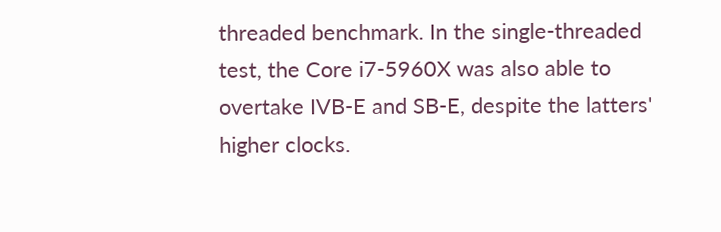threaded benchmark. In the single-threaded test, the Core i7-5960X was also able to overtake IVB-E and SB-E, despite the latters' higher clocks.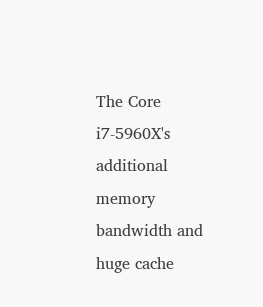The Core i7-5960X's additional memory bandwidth and huge cache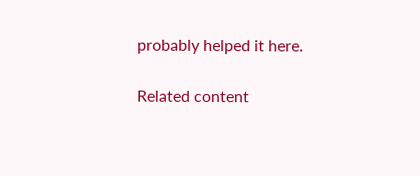probably helped it here.

Related content